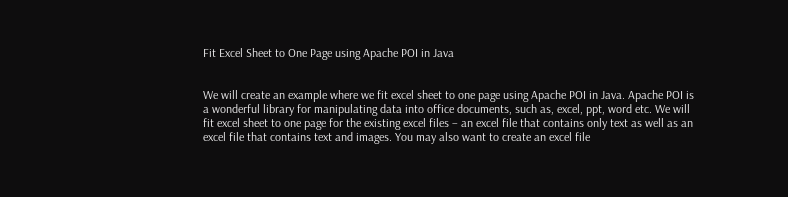Fit Excel Sheet to One Page using Apache POI in Java


We will create an example where we fit excel sheet to one page using Apache POI in Java. Apache POI is a wonderful library for manipulating data into office documents, such as, excel, ppt, word etc. We will fit excel sheet to one page for the existing excel files – an excel file that contains only text as well as an excel file that contains text and images. You may also want to create an excel file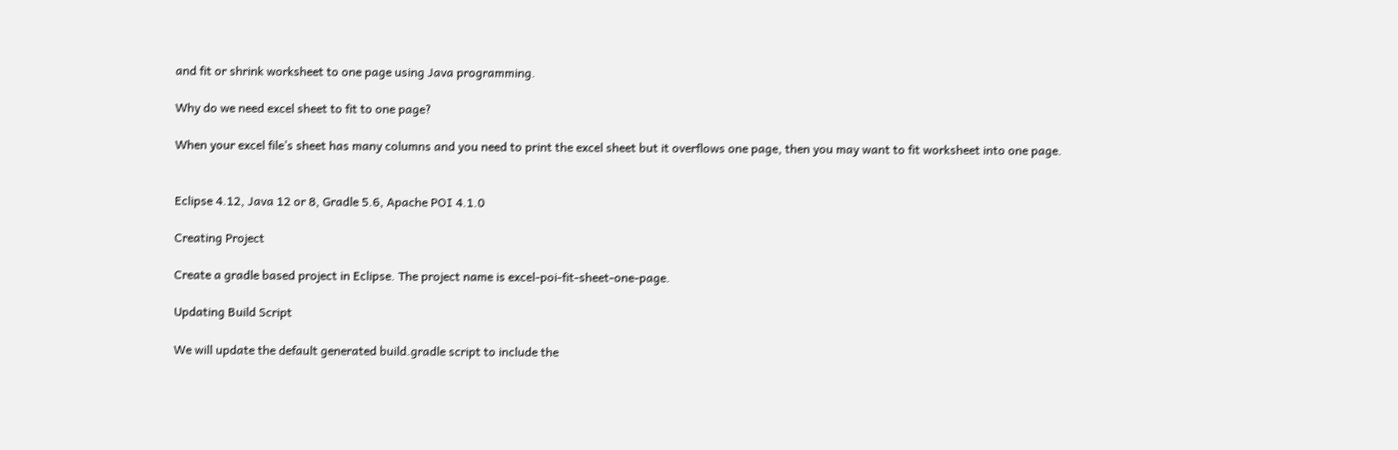and fit or shrink worksheet to one page using Java programming.

Why do we need excel sheet to fit to one page?

When your excel file’s sheet has many columns and you need to print the excel sheet but it overflows one page, then you may want to fit worksheet into one page.


Eclipse 4.12, Java 12 or 8, Gradle 5.6, Apache POI 4.1.0

Creating Project

Create a gradle based project in Eclipse. The project name is excel-poi-fit-sheet-one-page.

Updating Build Script

We will update the default generated build.gradle script to include the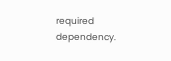required dependency.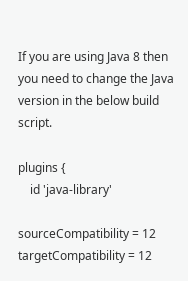If you are using Java 8 then you need to change the Java version in the below build script.

plugins {
    id 'java-library'

sourceCompatibility = 12
targetCompatibility = 12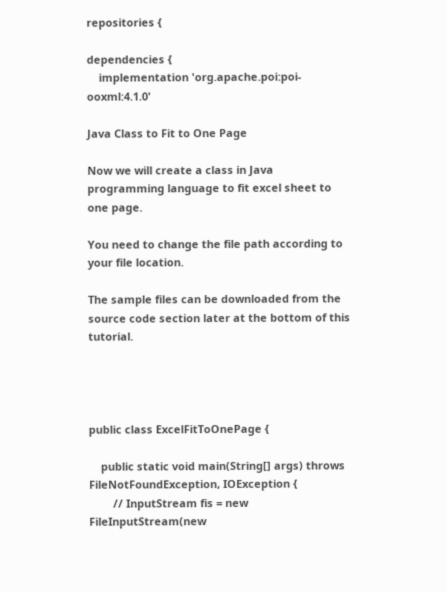repositories {

dependencies {
    implementation 'org.apache.poi:poi-ooxml:4.1.0'

Java Class to Fit to One Page

Now we will create a class in Java programming language to fit excel sheet to one page.

You need to change the file path according to your file location.

The sample files can be downloaded from the source code section later at the bottom of this tutorial.




public class ExcelFitToOnePage {

    public static void main(String[] args) throws FileNotFoundException, IOException {
        // InputStream fis = new FileInputStream(new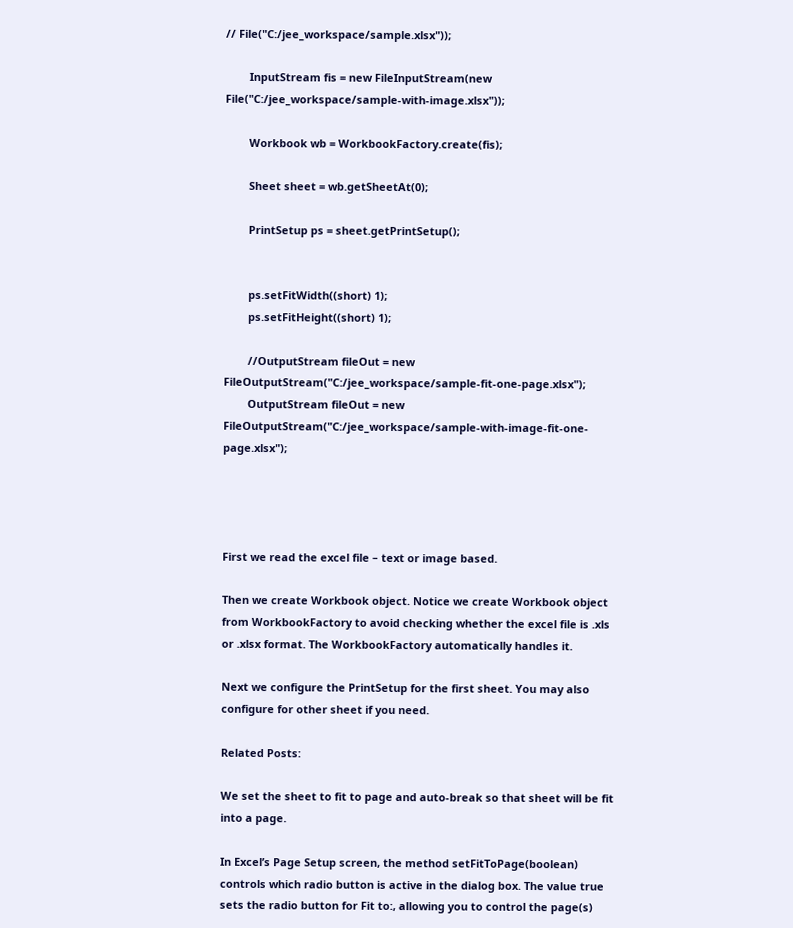// File("C:/jee_workspace/sample.xlsx"));

        InputStream fis = new FileInputStream(new File("C:/jee_workspace/sample-with-image.xlsx"));

        Workbook wb = WorkbookFactory.create(fis);

        Sheet sheet = wb.getSheetAt(0);

        PrintSetup ps = sheet.getPrintSetup();


        ps.setFitWidth((short) 1);
        ps.setFitHeight((short) 1);

        //OutputStream fileOut = new FileOutputStream("C:/jee_workspace/sample-fit-one-page.xlsx");
        OutputStream fileOut = new FileOutputStream("C:/jee_workspace/sample-with-image-fit-one-page.xlsx");




First we read the excel file – text or image based.

Then we create Workbook object. Notice we create Workbook object from WorkbookFactory to avoid checking whether the excel file is .xls or .xlsx format. The WorkbookFactory automatically handles it.

Next we configure the PrintSetup for the first sheet. You may also configure for other sheet if you need.

Related Posts:

We set the sheet to fit to page and auto-break so that sheet will be fit into a page.

In Excel’s Page Setup screen, the method setFitToPage(boolean) controls which radio button is active in the dialog box. The value true sets the radio button for Fit to:, allowing you to control the page(s)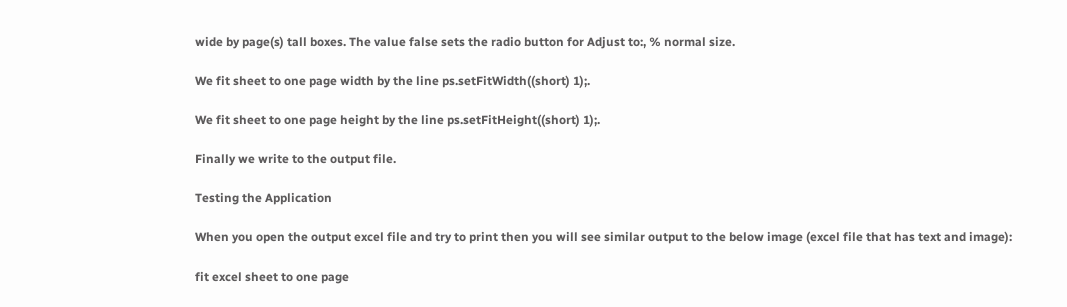wide by page(s) tall boxes. The value false sets the radio button for Adjust to:, % normal size.

We fit sheet to one page width by the line ps.setFitWidth((short) 1);.

We fit sheet to one page height by the line ps.setFitHeight((short) 1);.

Finally we write to the output file.

Testing the Application

When you open the output excel file and try to print then you will see similar output to the below image (excel file that has text and image):

fit excel sheet to one page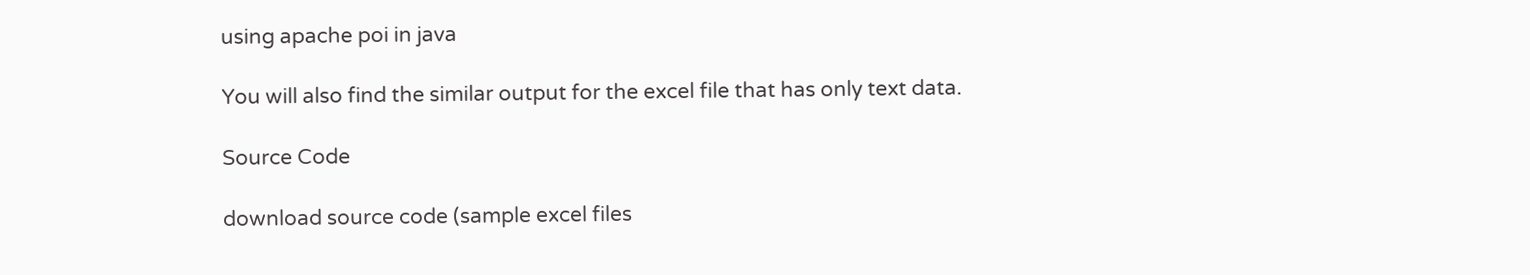using apache poi in java

You will also find the similar output for the excel file that has only text data.

Source Code

download source code (sample excel files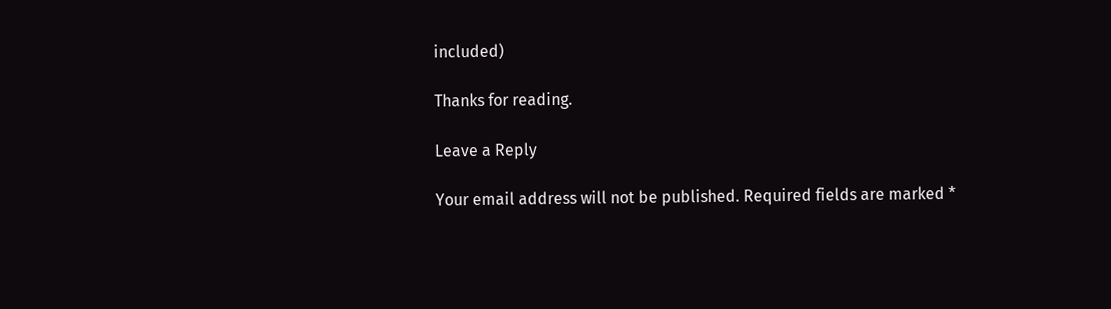included)

Thanks for reading.

Leave a Reply

Your email address will not be published. Required fields are marked *